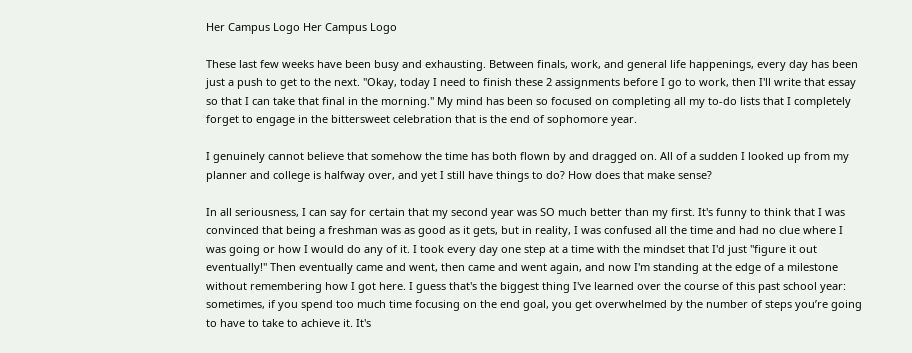Her Campus Logo Her Campus Logo

These last few weeks have been busy and exhausting. Between finals, work, and general life happenings, every day has been just a push to get to the next. "Okay, today I need to finish these 2 assignments before I go to work, then I'll write that essay so that I can take that final in the morning." My mind has been so focused on completing all my to-do lists that I completely forget to engage in the bittersweet celebration that is the end of sophomore year.

I genuinely cannot believe that somehow the time has both flown by and dragged on. All of a sudden I looked up from my planner and college is halfway over, and yet I still have things to do? How does that make sense?

In all seriousness, I can say for certain that my second year was SO much better than my first. It's funny to think that I was convinced that being a freshman was as good as it gets, but in reality, I was confused all the time and had no clue where I was going or how I would do any of it. I took every day one step at a time with the mindset that I'd just "figure it out eventually!" Then eventually came and went, then came and went again, and now I'm standing at the edge of a milestone without remembering how I got here. I guess that's the biggest thing I've learned over the course of this past school year: sometimes, if you spend too much time focusing on the end goal, you get overwhelmed by the number of steps you’re going to have to take to achieve it. It's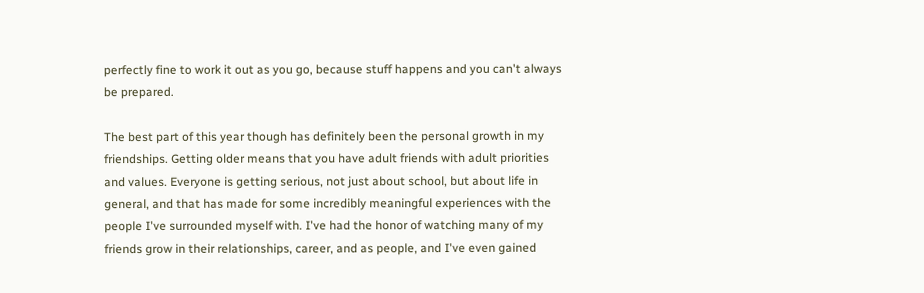perfectly fine to work it out as you go, because stuff happens and you can't always be prepared.

The best part of this year though has definitely been the personal growth in my friendships. Getting older means that you have adult friends with adult priorities and values. Everyone is getting serious, not just about school, but about life in general, and that has made for some incredibly meaningful experiences with the people I've surrounded myself with. I've had the honor of watching many of my friends grow in their relationships, career, and as people, and I've even gained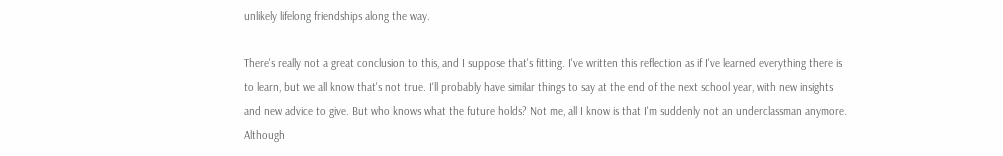unlikely lifelong friendships along the way.

There's really not a great conclusion to this, and I suppose that's fitting. I've written this reflection as if I've learned everything there is to learn, but we all know that's not true. I'll probably have similar things to say at the end of the next school year, with new insights and new advice to give. But who knows what the future holds? Not me, all I know is that I'm suddenly not an underclassman anymore. Although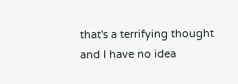that's a terrifying thought and I have no idea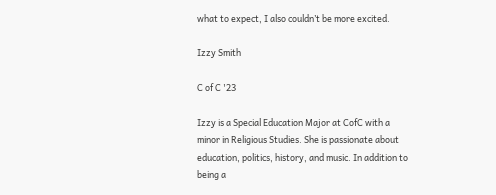what to expect, I also couldn’t be more excited.

Izzy Smith

C of C '23

Izzy is a Special Education Major at CofC with a minor in Religious Studies. She is passionate about education, politics, history, and music. In addition to being a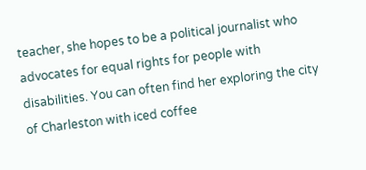teacher, she hopes to be a political journalist who advocates for equal rights for people with disabilities. You can often find her exploring the city of Charleston with iced coffee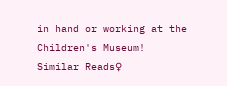in hand or working at the Children's Museum!
Similar Reads♀